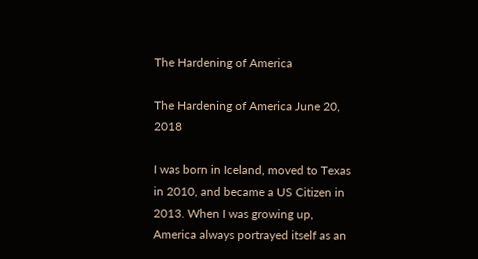The Hardening of America

The Hardening of America June 20, 2018

I was born in Iceland, moved to Texas in 2010, and became a US Citizen in 2013. When I was growing up, America always portrayed itself as an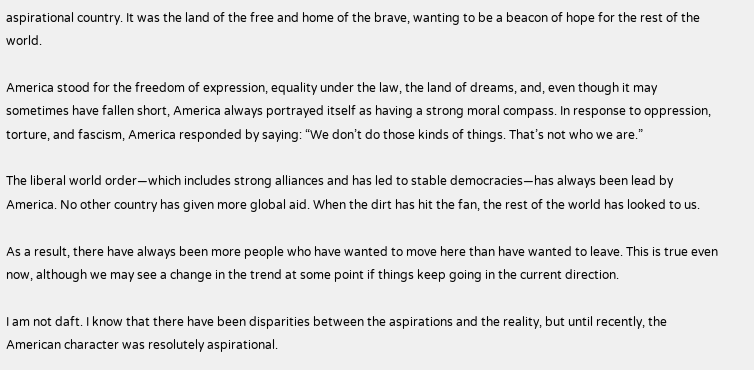aspirational country. It was the land of the free and home of the brave, wanting to be a beacon of hope for the rest of the world.

America stood for the freedom of expression, equality under the law, the land of dreams, and, even though it may sometimes have fallen short, America always portrayed itself as having a strong moral compass. In response to oppression, torture, and fascism, America responded by saying: “We don’t do those kinds of things. That’s not who we are.”

The liberal world order—which includes strong alliances and has led to stable democracies—has always been lead by America. No other country has given more global aid. When the dirt has hit the fan, the rest of the world has looked to us.

As a result, there have always been more people who have wanted to move here than have wanted to leave. This is true even now, although we may see a change in the trend at some point if things keep going in the current direction.

I am not daft. I know that there have been disparities between the aspirations and the reality, but until recently, the American character was resolutely aspirational.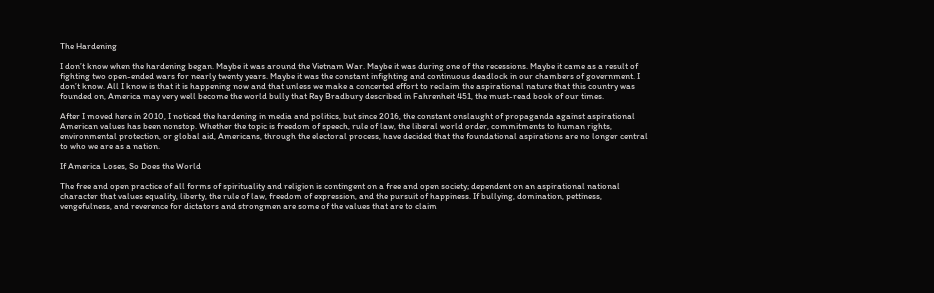The Hardening

I don’t know when the hardening began. Maybe it was around the Vietnam War. Maybe it was during one of the recessions. Maybe it came as a result of fighting two open-ended wars for nearly twenty years. Maybe it was the constant infighting and continuous deadlock in our chambers of government. I don’t know. All I know is that it is happening now and that unless we make a concerted effort to reclaim the aspirational nature that this country was founded on, America may very well become the world bully that Ray Bradbury described in Fahrenheit 451, the must-read book of our times.

After I moved here in 2010, I noticed the hardening in media and politics, but since 2016, the constant onslaught of propaganda against aspirational American values has been nonstop. Whether the topic is freedom of speech, rule of law, the liberal world order, commitments to human rights, environmental protection, or global aid, Americans, through the electoral process, have decided that the foundational aspirations are no longer central to who we are as a nation.

If America Loses, So Does the World

The free and open practice of all forms of spirituality and religion is contingent on a free and open society; dependent on an aspirational national character that values equality, liberty, the rule of law, freedom of expression, and the pursuit of happiness. If bullying, domination, pettiness, vengefulness, and reverence for dictators and strongmen are some of the values that are to claim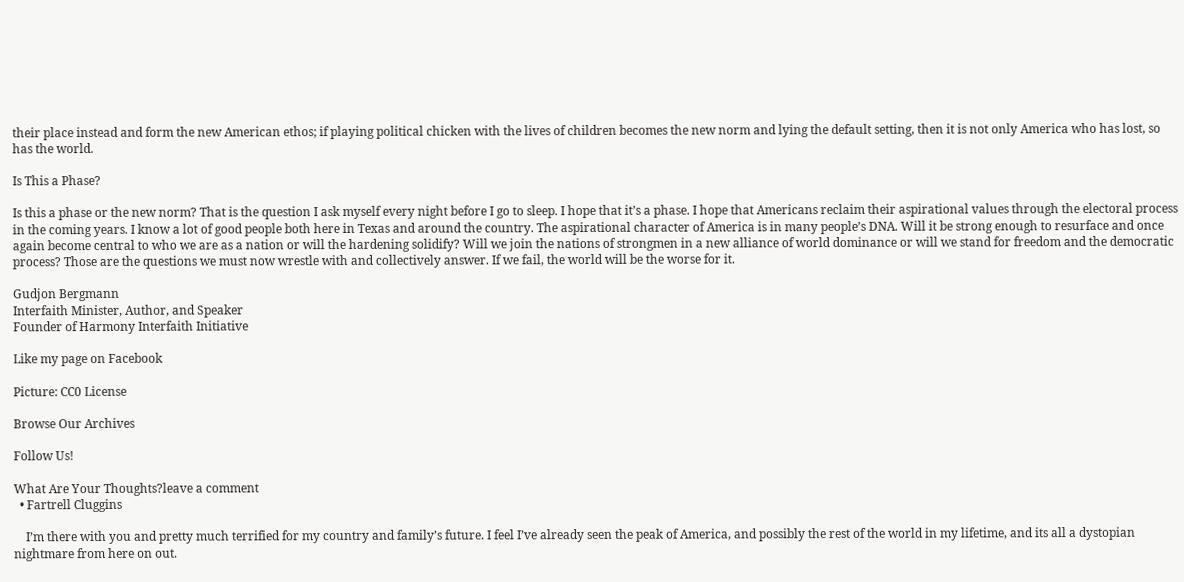their place instead and form the new American ethos; if playing political chicken with the lives of children becomes the new norm and lying the default setting, then it is not only America who has lost, so has the world.

Is This a Phase?

Is this a phase or the new norm? That is the question I ask myself every night before I go to sleep. I hope that it’s a phase. I hope that Americans reclaim their aspirational values through the electoral process in the coming years. I know a lot of good people both here in Texas and around the country. The aspirational character of America is in many people’s DNA. Will it be strong enough to resurface and once again become central to who we are as a nation or will the hardening solidify? Will we join the nations of strongmen in a new alliance of world dominance or will we stand for freedom and the democratic process? Those are the questions we must now wrestle with and collectively answer. If we fail, the world will be the worse for it.

Gudjon Bergmann
Interfaith Minister, Author, and Speaker
Founder of Harmony Interfaith Initiative

Like my page on Facebook

Picture: CC0 License

Browse Our Archives

Follow Us!

What Are Your Thoughts?leave a comment
  • Fartrell Cluggins

    I’m there with you and pretty much terrified for my country and family’s future. I feel I’ve already seen the peak of America, and possibly the rest of the world in my lifetime, and its all a dystopian nightmare from here on out.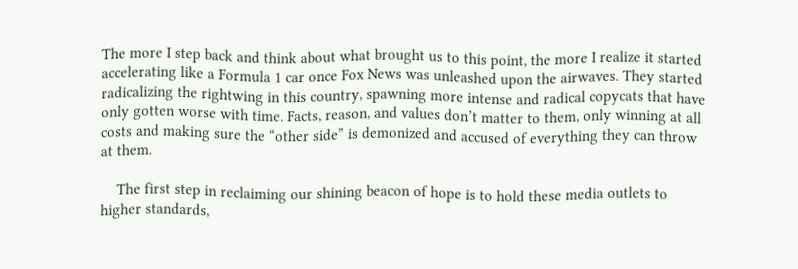The more I step back and think about what brought us to this point, the more I realize it started accelerating like a Formula 1 car once Fox News was unleashed upon the airwaves. They started radicalizing the rightwing in this country, spawning more intense and radical copycats that have only gotten worse with time. Facts, reason, and values don’t matter to them, only winning at all costs and making sure the “other side” is demonized and accused of everything they can throw at them.

    The first step in reclaiming our shining beacon of hope is to hold these media outlets to higher standards,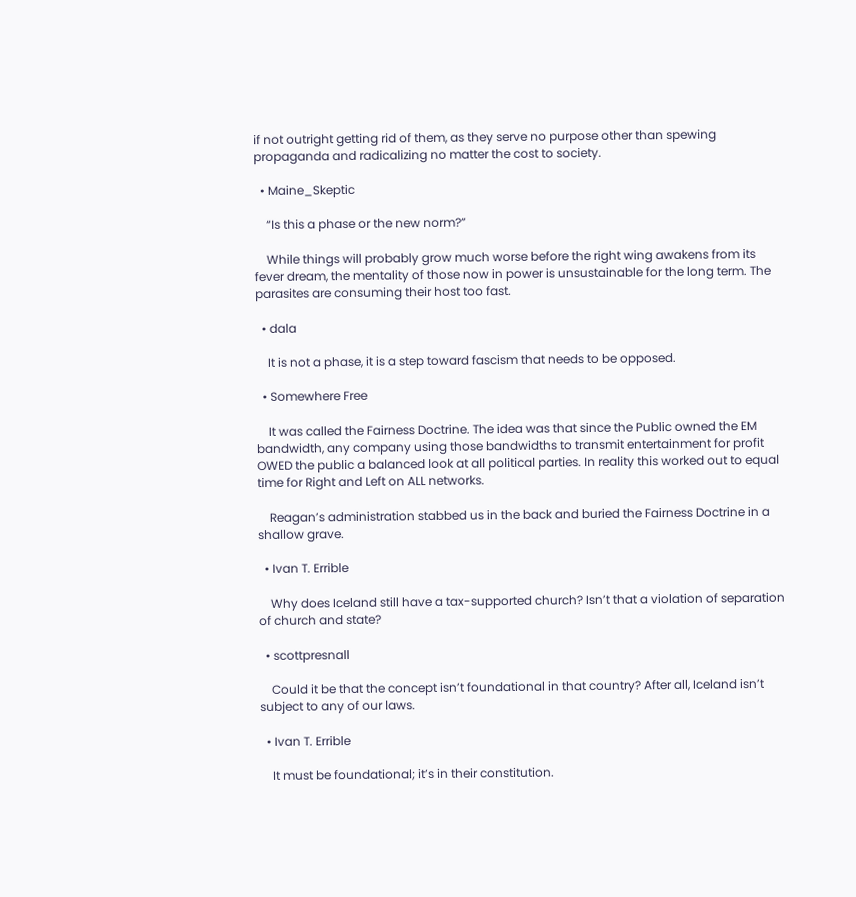if not outright getting rid of them, as they serve no purpose other than spewing propaganda and radicalizing no matter the cost to society.

  • Maine_Skeptic

    “Is this a phase or the new norm?”

    While things will probably grow much worse before the right wing awakens from its fever dream, the mentality of those now in power is unsustainable for the long term. The parasites are consuming their host too fast.

  • dala

    It is not a phase, it is a step toward fascism that needs to be opposed.

  • Somewhere Free

    It was called the Fairness Doctrine. The idea was that since the Public owned the EM bandwidth, any company using those bandwidths to transmit entertainment for profit OWED the public a balanced look at all political parties. In reality this worked out to equal time for Right and Left on ALL networks.

    Reagan’s administration stabbed us in the back and buried the Fairness Doctrine in a shallow grave.

  • Ivan T. Errible

    Why does Iceland still have a tax-supported church? Isn’t that a violation of separation of church and state?

  • scottpresnall

    Could it be that the concept isn’t foundational in that country? After all, Iceland isn’t subject to any of our laws.

  • Ivan T. Errible

    It must be foundational; it’s in their constitution.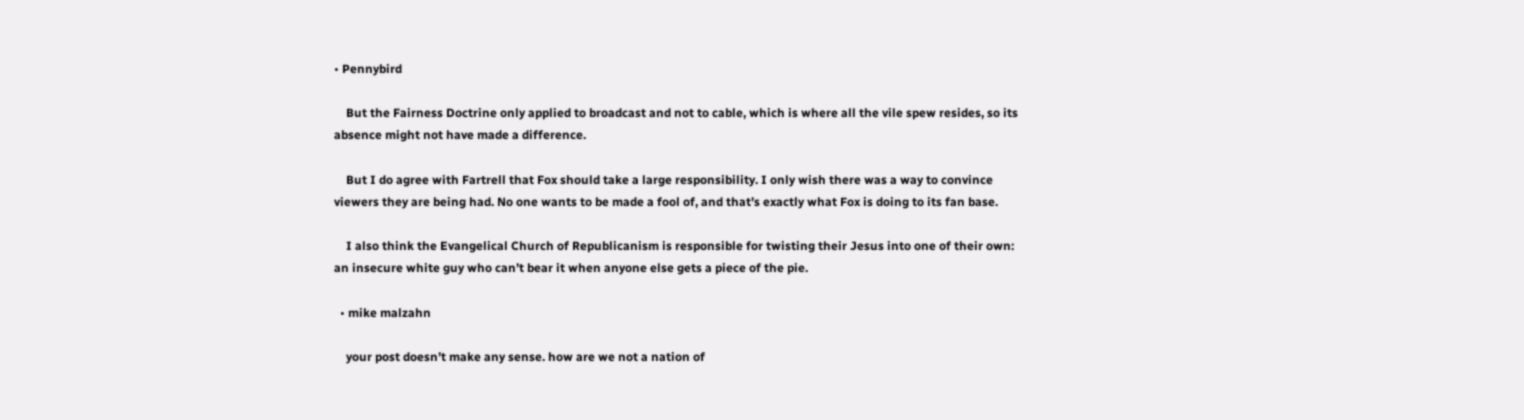• Pennybird

    But the Fairness Doctrine only applied to broadcast and not to cable, which is where all the vile spew resides, so its absence might not have made a difference.

    But I do agree with Fartrell that Fox should take a large responsibility. I only wish there was a way to convince viewers they are being had. No one wants to be made a fool of, and that’s exactly what Fox is doing to its fan base.

    I also think the Evangelical Church of Republicanism is responsible for twisting their Jesus into one of their own: an insecure white guy who can’t bear it when anyone else gets a piece of the pie.

  • mike malzahn

    your post doesn’t make any sense. how are we not a nation of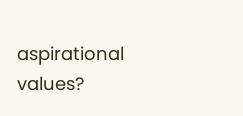aspirational values?